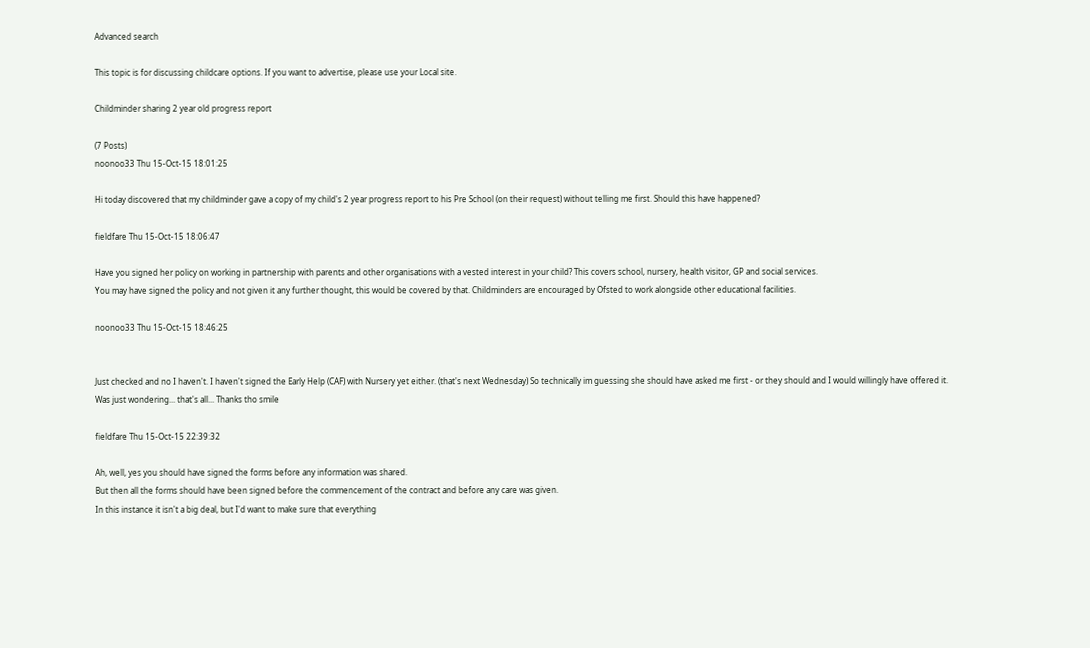Advanced search

This topic is for discussing childcare options. If you want to advertise, please use your Local site.

Childminder sharing 2 year old progress report

(7 Posts)
noonoo33 Thu 15-Oct-15 18:01:25

Hi today discovered that my childminder gave a copy of my child's 2 year progress report to his Pre School (on their request) without telling me first. Should this have happened?

fieldfare Thu 15-Oct-15 18:06:47

Have you signed her policy on working in partnership with parents and other organisations with a vested interest in your child? This covers school, nursery, health visitor, GP and social services.
You may have signed the policy and not given it any further thought, this would be covered by that. Childminders are encouraged by Ofsted to work alongside other educational facilities.

noonoo33 Thu 15-Oct-15 18:46:25


Just checked and no I haven't. I haven't signed the Early Help (CAF) with Nursery yet either. (that's next Wednesday) So technically im guessing she should have asked me first - or they should and I would willingly have offered it. Was just wondering... that's all... Thanks tho smile

fieldfare Thu 15-Oct-15 22:39:32

Ah, well, yes you should have signed the forms before any information was shared.
But then all the forms should have been signed before the commencement of the contract and before any care was given.
In this instance it isn't a big deal, but I'd want to make sure that everything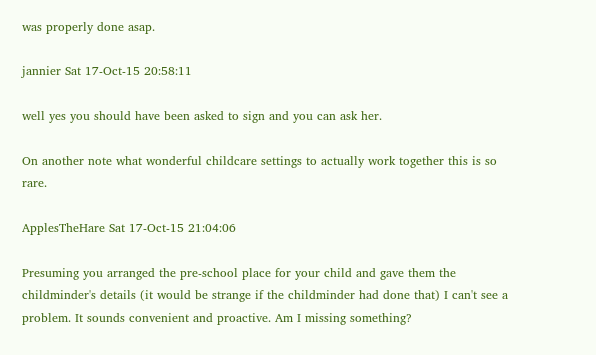was properly done asap.

jannier Sat 17-Oct-15 20:58:11

well yes you should have been asked to sign and you can ask her.

On another note what wonderful childcare settings to actually work together this is so rare.

ApplesTheHare Sat 17-Oct-15 21:04:06

Presuming you arranged the pre-school place for your child and gave them the childminder's details (it would be strange if the childminder had done that) I can't see a problem. It sounds convenient and proactive. Am I missing something?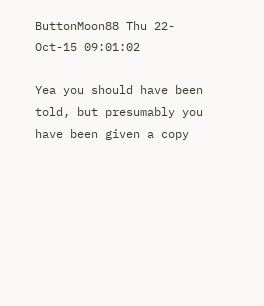ButtonMoon88 Thu 22-Oct-15 09:01:02

Yea you should have been told, but presumably you have been given a copy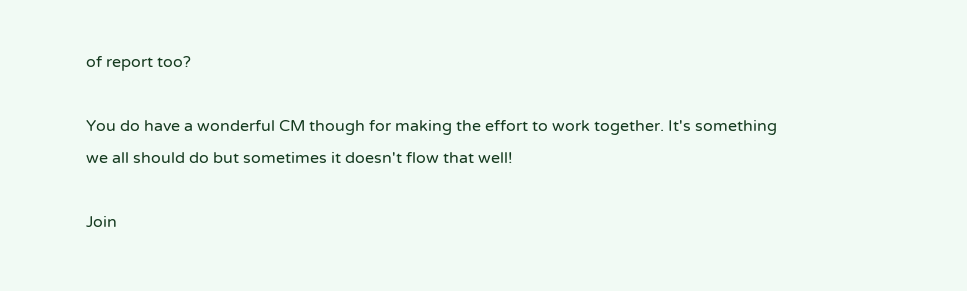of report too?

You do have a wonderful CM though for making the effort to work together. It's something we all should do but sometimes it doesn't flow that well!

Join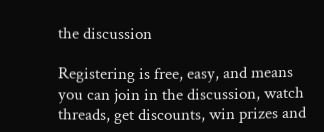the discussion

Registering is free, easy, and means you can join in the discussion, watch threads, get discounts, win prizes and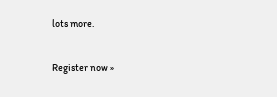lots more.

Register now »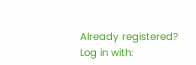Already registered? Log in with: